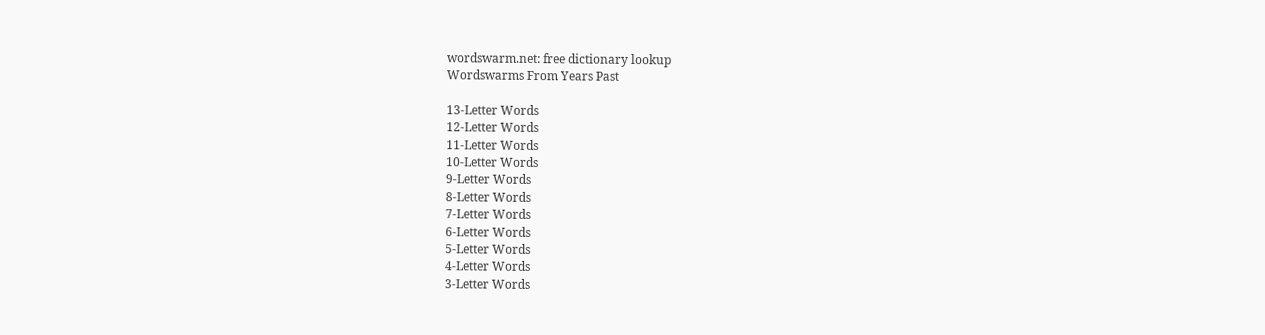wordswarm.net: free dictionary lookup
Wordswarms From Years Past

13-Letter Words
12-Letter Words
11-Letter Words
10-Letter Words
9-Letter Words
8-Letter Words
7-Letter Words
6-Letter Words
5-Letter Words
4-Letter Words
3-Letter Words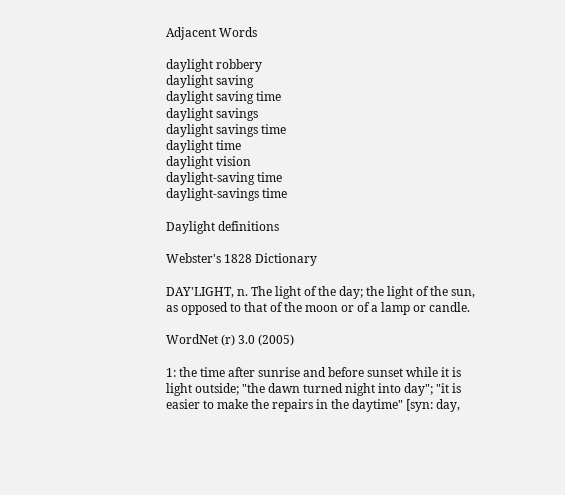Adjacent Words

daylight robbery
daylight saving
daylight saving time
daylight savings
daylight savings time
daylight time
daylight vision
daylight-saving time
daylight-savings time

Daylight definitions

Webster's 1828 Dictionary

DAY'LIGHT, n. The light of the day; the light of the sun, as opposed to that of the moon or of a lamp or candle.

WordNet (r) 3.0 (2005)

1: the time after sunrise and before sunset while it is light outside; "the dawn turned night into day"; "it is easier to make the repairs in the daytime" [syn: day,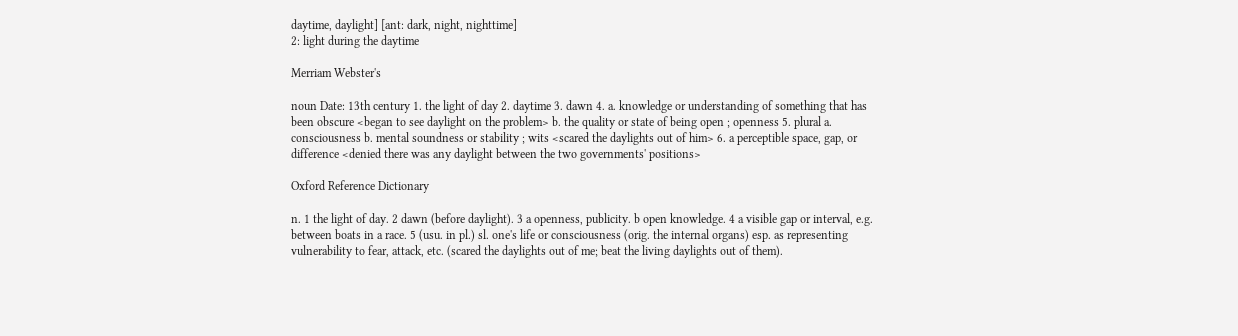daytime, daylight] [ant: dark, night, nighttime]
2: light during the daytime

Merriam Webster's

noun Date: 13th century 1. the light of day 2. daytime 3. dawn 4. a. knowledge or understanding of something that has been obscure <began to see daylight on the problem> b. the quality or state of being open ; openness 5. plural a. consciousness b. mental soundness or stability ; wits <scared the daylights out of him> 6. a perceptible space, gap, or difference <denied there was any daylight between the two governments' positions>

Oxford Reference Dictionary

n. 1 the light of day. 2 dawn (before daylight). 3 a openness, publicity. b open knowledge. 4 a visible gap or interval, e.g. between boats in a race. 5 (usu. in pl.) sl. one's life or consciousness (orig. the internal organs) esp. as representing vulnerability to fear, attack, etc. (scared the daylights out of me; beat the living daylights out of them).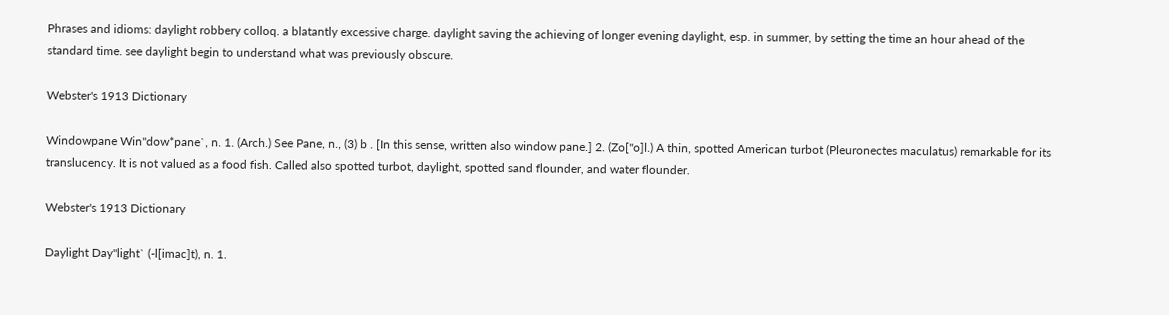Phrases and idioms: daylight robbery colloq. a blatantly excessive charge. daylight saving the achieving of longer evening daylight, esp. in summer, by setting the time an hour ahead of the standard time. see daylight begin to understand what was previously obscure.

Webster's 1913 Dictionary

Windowpane Win"dow*pane`, n. 1. (Arch.) See Pane, n., (3) b . [In this sense, written also window pane.] 2. (Zo["o]l.) A thin, spotted American turbot (Pleuronectes maculatus) remarkable for its translucency. It is not valued as a food fish. Called also spotted turbot, daylight, spotted sand flounder, and water flounder.

Webster's 1913 Dictionary

Daylight Day"light` (-l[imac]t), n. 1.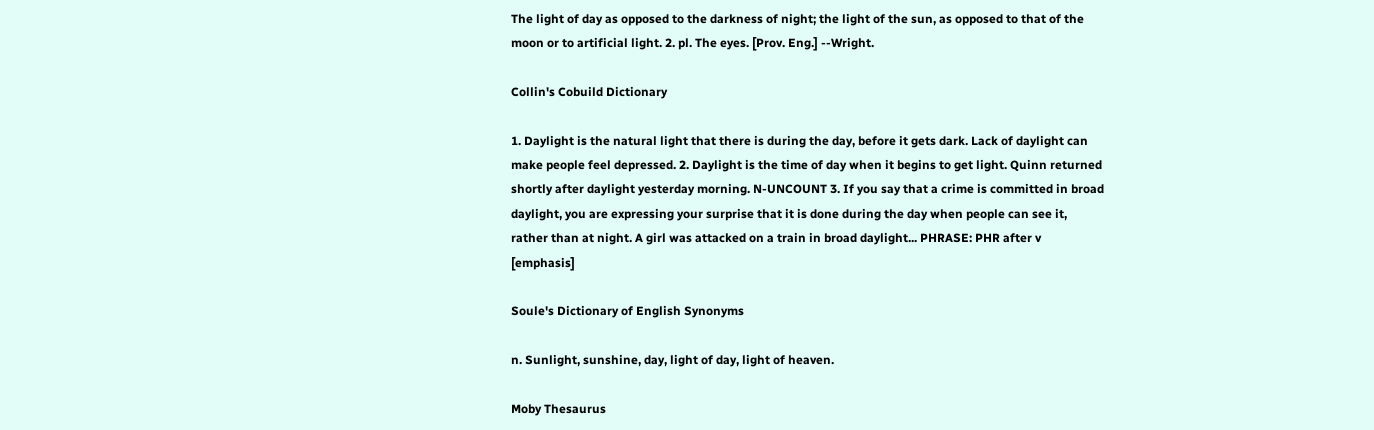The light of day as opposed to the darkness of night; the light of the sun, as opposed to that of the moon or to artificial light. 2. pl. The eyes. [Prov. Eng.] --Wright.

Collin's Cobuild Dictionary

1. Daylight is the natural light that there is during the day, before it gets dark. Lack of daylight can make people feel depressed. 2. Daylight is the time of day when it begins to get light. Quinn returned shortly after daylight yesterday morning. N-UNCOUNT 3. If you say that a crime is committed in broad daylight, you are expressing your surprise that it is done during the day when people can see it, rather than at night. A girl was attacked on a train in broad daylight... PHRASE: PHR after v [emphasis]

Soule's Dictionary of English Synonyms

n. Sunlight, sunshine, day, light of day, light of heaven.

Moby Thesaurus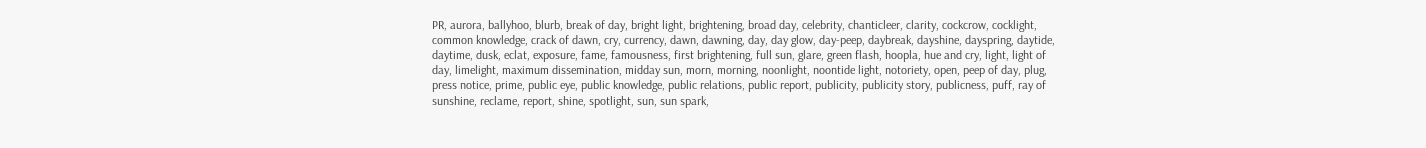PR, aurora, ballyhoo, blurb, break of day, bright light, brightening, broad day, celebrity, chanticleer, clarity, cockcrow, cocklight, common knowledge, crack of dawn, cry, currency, dawn, dawning, day, day glow, day-peep, daybreak, dayshine, dayspring, daytide, daytime, dusk, eclat, exposure, fame, famousness, first brightening, full sun, glare, green flash, hoopla, hue and cry, light, light of day, limelight, maximum dissemination, midday sun, morn, morning, noonlight, noontide light, notoriety, open, peep of day, plug, press notice, prime, public eye, public knowledge, public relations, public report, publicity, publicity story, publicness, puff, ray of sunshine, reclame, report, shine, spotlight, sun, sun spark,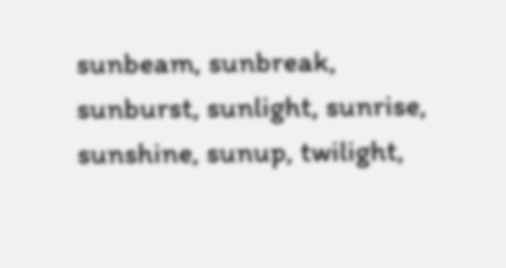sunbeam, sunbreak, sunburst, sunlight, sunrise, sunshine, sunup, twilight,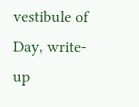vestibule of Day, write-up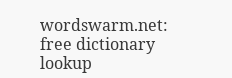wordswarm.net: free dictionary lookup